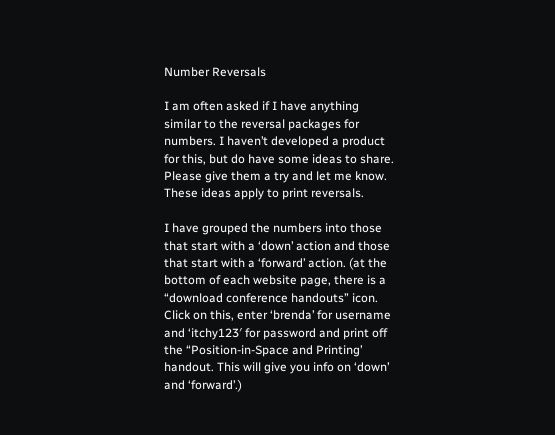Number Reversals

I am often asked if I have anything similar to the reversal packages for numbers. I haven’t developed a product for this, but do have some ideas to share. Please give them a try and let me know. These ideas apply to print reversals.

I have grouped the numbers into those that start with a ‘down’ action and those that start with a ‘forward’ action. (at the bottom of each website page, there is a “download conference handouts” icon. Click on this, enter ‘brenda’ for username and ‘itchy123′ for password and print off the “Position-in-Space and Printing’ handout. This will give you info on ‘down’ and ‘forward’.)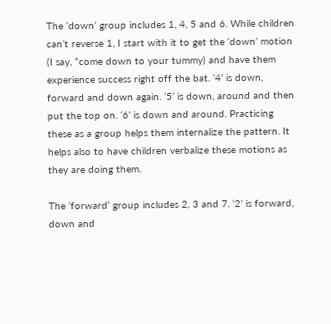The ‘down’ group includes 1, 4, 5 and 6. While children can’t reverse 1, I start with it to get the ‘down’ motion (I say, “come down to your tummy) and have them experience success right off the bat. ‘4’ is down, forward and down again. ‘5’ is down, around and then put the top on. ‘6’ is down and around. Practicing these as a group helps them internalize the pattern. It helps also to have children verbalize these motions as they are doing them.

The ‘forward’ group includes 2, 3 and 7. ‘2’ is forward, down and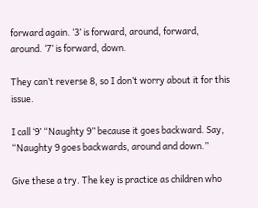forward again. ‘3’ is forward, around, forward, around. ‘7’ is forward, down.

They can’t reverse 8, so I don’t worry about it for this issue.

I call ‘9’ “Naughty 9” because it goes backward. Say, “Naughty 9 goes backwards, around and down.”

Give these a try. The key is practice as children who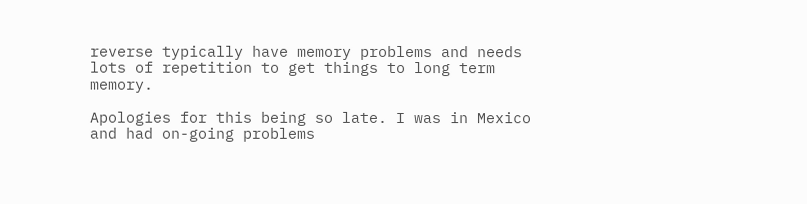reverse typically have memory problems and needs lots of repetition to get things to long term memory.

Apologies for this being so late. I was in Mexico and had on-going problems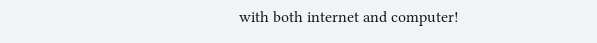with both internet and computer!